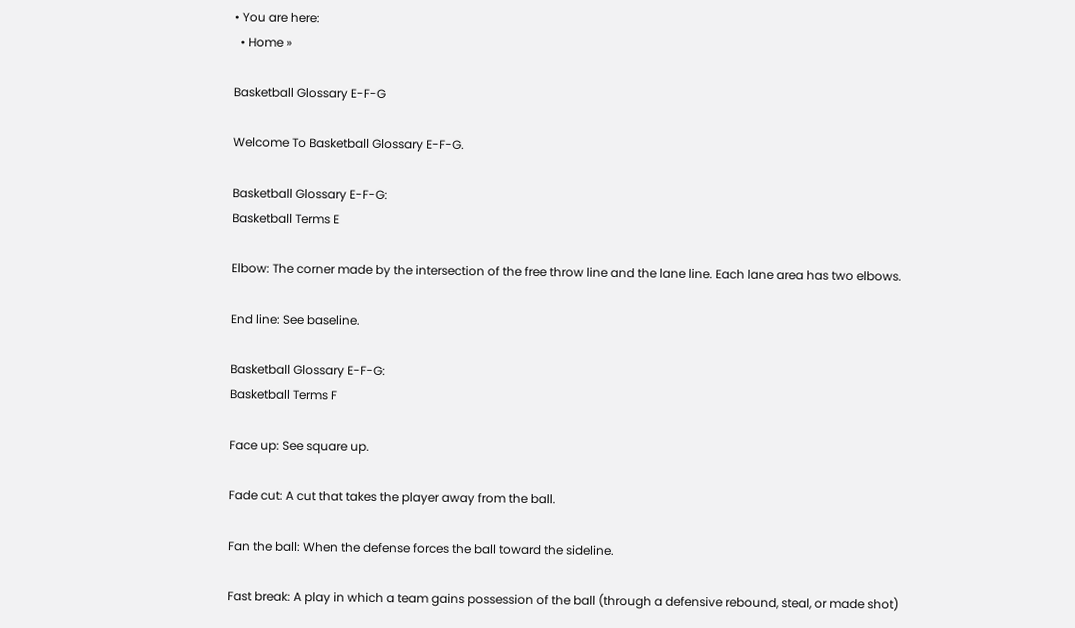• You are here:
  • Home »

Basketball Glossary E-F-G

Welcome To Basketball Glossary E-F-G.

Basketball Glossary E-F-G:
Basketball Terms E

Elbow: The corner made by the intersection of the free throw line and the lane line. Each lane area has two elbows.

End line: See baseline.

Basketball Glossary E-F-G:
Basketball Terms F

Face up: See square up.

Fade cut: A cut that takes the player away from the ball.

Fan the ball: When the defense forces the ball toward the sideline.

Fast break: A play in which a team gains possession of the ball (through a defensive rebound, steal, or made shot)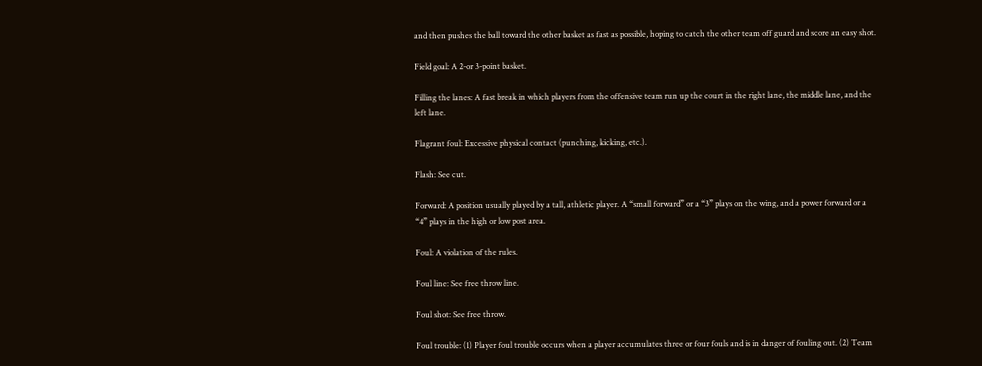and then pushes the ball toward the other basket as fast as possible, hoping to catch the other team off guard and score an easy shot.

Field goal: A 2-or 3-point basket.

Filling the lanes: A fast break in which players from the offensive team run up the court in the right lane, the middle lane, and the left lane.

Flagrant foul: Excessive physical contact (punching, kicking, etc.).

Flash: See cut.

Forward: A position usually played by a tall, athletic player. A “small forward” or a “3” plays on the wing, and a power forward or a “4” plays in the high or low post area.

Foul: A violation of the rules.

Foul line: See free throw line.

Foul shot: See free throw.

Foul trouble: (1) Player foul trouble occurs when a player accumulates three or four fouls and is in danger of fouling out. (2) Team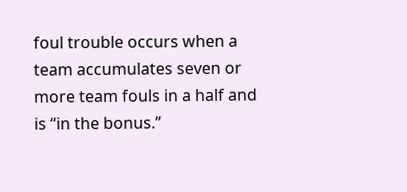foul trouble occurs when a team accumulates seven or more team fouls in a half and is “in the bonus.”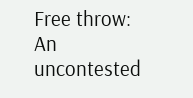Free throw: An uncontested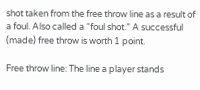shot taken from the free throw line as a result of a foul. Also called a “foul shot.” A successful (made) free throw is worth 1 point.

Free throw line: The line a player stands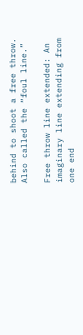behind to shoot a free throw. Also called the “foul line.”

Free throw line extended: An imaginary line extending from one end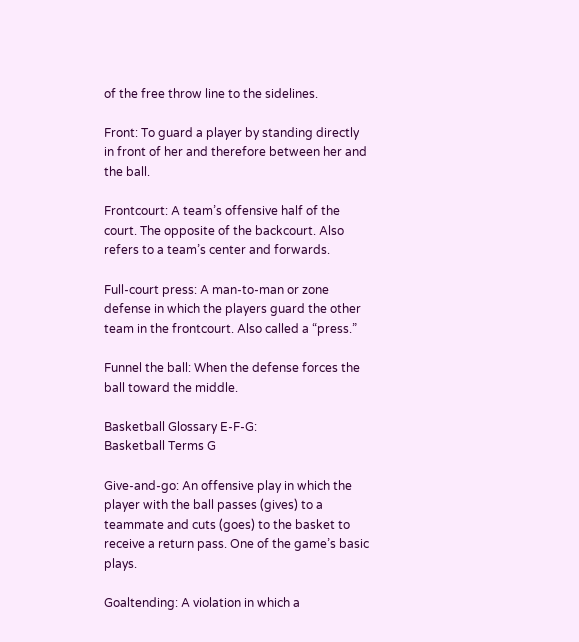of the free throw line to the sidelines.

Front: To guard a player by standing directly in front of her and therefore between her and the ball.

Frontcourt: A team’s offensive half of the court. The opposite of the backcourt. Also refers to a team’s center and forwards.

Full-court press: A man-to-man or zone defense in which the players guard the other team in the frontcourt. Also called a “press.”

Funnel the ball: When the defense forces the ball toward the middle.

Basketball Glossary E-F-G:
Basketball Terms G

Give-and-go: An offensive play in which the player with the ball passes (gives) to a teammate and cuts (goes) to the basket to receive a return pass. One of the game’s basic plays.

Goaltending: A violation in which a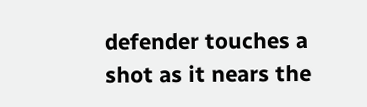defender touches a shot as it nears the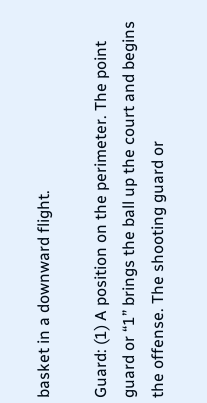basket in a downward flight.

Guard: (1) A position on the perimeter. The point guard or “1” brings the ball up the court and begins the offense. The shooting guard or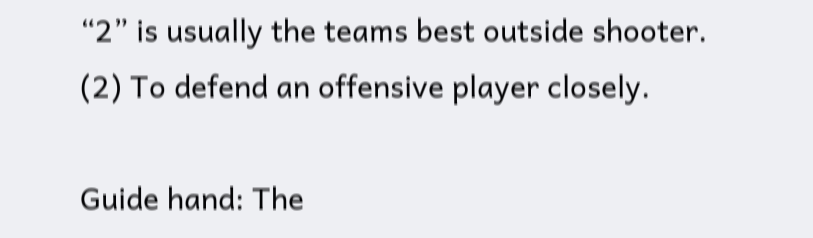“2” is usually the teams best outside shooter. (2) To defend an offensive player closely.

Guide hand: The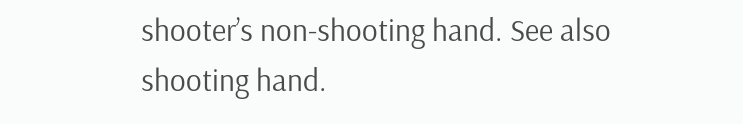shooter’s non-shooting hand. See also shooting hand.